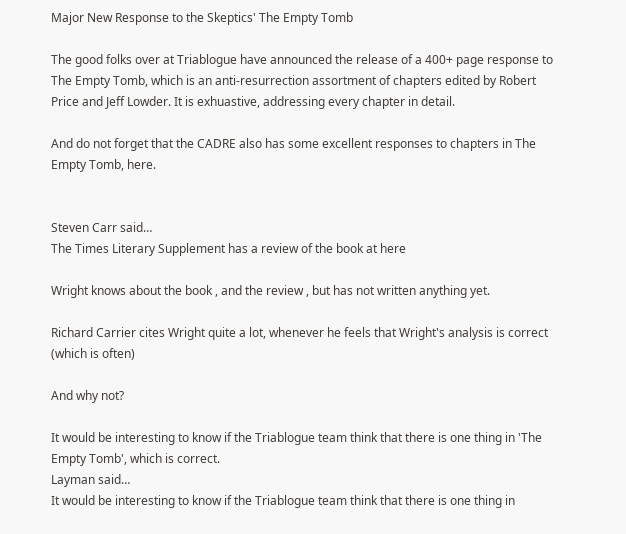Major New Response to the Skeptics' The Empty Tomb

The good folks over at Triablogue have announced the release of a 400+ page response to The Empty Tomb, which is an anti-resurrection assortment of chapters edited by Robert Price and Jeff Lowder. It is exhuastive, addressing every chapter in detail.

And do not forget that the CADRE also has some excellent responses to chapters in The Empty Tomb, here.


Steven Carr said…
The Times Literary Supplement has a review of the book at here

Wright knows about the book , and the review , but has not written anything yet.

Richard Carrier cites Wright quite a lot, whenever he feels that Wright's analysis is correct (which is often)

And why not?

It would be interesting to know if the Triablogue team think that there is one thing in 'The Empty Tomb', which is correct.
Layman said…
It would be interesting to know if the Triablogue team think that there is one thing in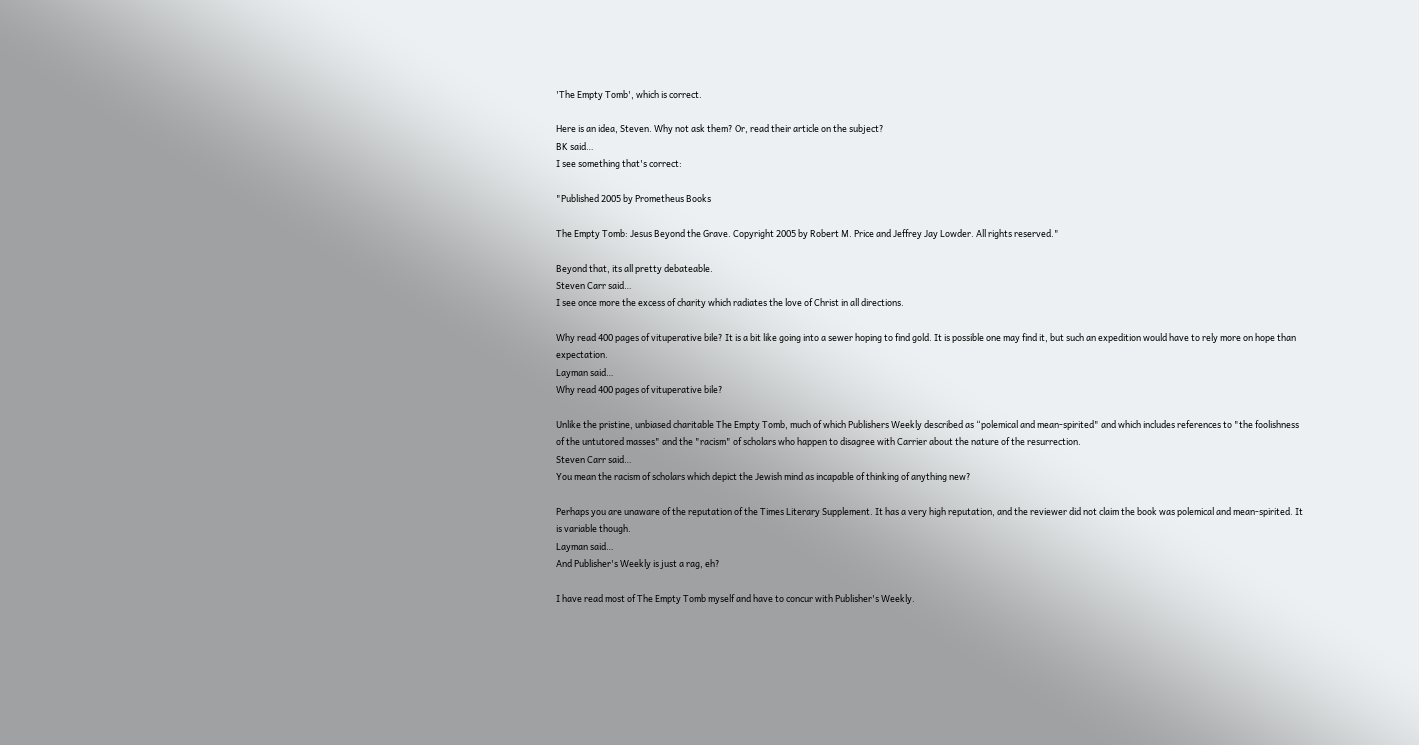'The Empty Tomb', which is correct.

Here is an idea, Steven. Why not ask them? Or, read their article on the subject?
BK said…
I see something that's correct:

"Published 2005 by Prometheus Books

The Empty Tomb: Jesus Beyond the Grave. Copyright 2005 by Robert M. Price and Jeffrey Jay Lowder. All rights reserved."

Beyond that, its all pretty debateable.
Steven Carr said…
I see once more the excess of charity which radiates the love of Christ in all directions.

Why read 400 pages of vituperative bile? It is a bit like going into a sewer hoping to find gold. It is possible one may find it, but such an expedition would have to rely more on hope than expectation.
Layman said…
Why read 400 pages of vituperative bile?

Unlike the pristine, unbiased charitable The Empty Tomb, much of which Publishers Weekly described as “polemical and mean-spirited" and which includes references to "the foolishness of the untutored masses" and the "racism" of scholars who happen to disagree with Carrier about the nature of the resurrection.
Steven Carr said…
You mean the racism of scholars which depict the Jewish mind as incapable of thinking of anything new?

Perhaps you are unaware of the reputation of the Times Literary Supplement. It has a very high reputation, and the reviewer did not claim the book was polemical and mean-spirited. It is variable though.
Layman said…
And Publisher's Weekly is just a rag, eh?

I have read most of The Empty Tomb myself and have to concur with Publisher's Weekly.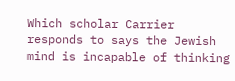Which scholar Carrier responds to says the Jewish mind is incapable of thinking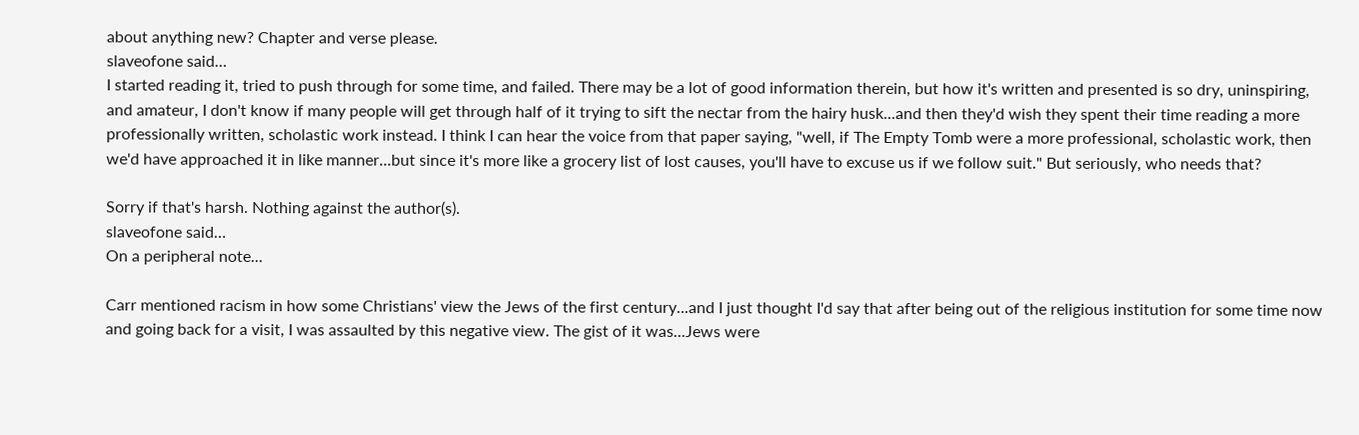about anything new? Chapter and verse please.
slaveofone said…
I started reading it, tried to push through for some time, and failed. There may be a lot of good information therein, but how it's written and presented is so dry, uninspiring, and amateur, I don't know if many people will get through half of it trying to sift the nectar from the hairy husk...and then they'd wish they spent their time reading a more professionally written, scholastic work instead. I think I can hear the voice from that paper saying, "well, if The Empty Tomb were a more professional, scholastic work, then we'd have approached it in like manner...but since it's more like a grocery list of lost causes, you'll have to excuse us if we follow suit." But seriously, who needs that?

Sorry if that's harsh. Nothing against the author(s).
slaveofone said…
On a peripheral note...

Carr mentioned racism in how some Christians' view the Jews of the first century...and I just thought I'd say that after being out of the religious institution for some time now and going back for a visit, I was assaulted by this negative view. The gist of it was...Jews were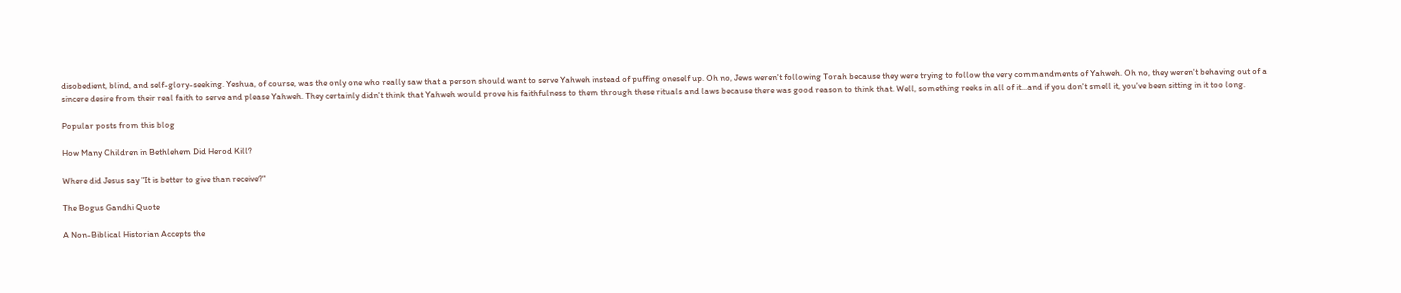disobedient, blind, and self-glory-seeking. Yeshua, of course, was the only one who really saw that a person should want to serve Yahweh instead of puffing oneself up. Oh no, Jews weren't following Torah because they were trying to follow the very commandments of Yahweh. Oh no, they weren't behaving out of a sincere desire from their real faith to serve and please Yahweh. They certainly didn't think that Yahweh would prove his faithfulness to them through these rituals and laws because there was good reason to think that. Well, something reeks in all of it...and if you don't smell it, you've been sitting in it too long.

Popular posts from this blog

How Many Children in Bethlehem Did Herod Kill?

Where did Jesus say "It is better to give than receive?"

The Bogus Gandhi Quote

A Non-Biblical Historian Accepts the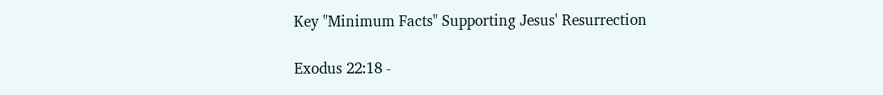Key "Minimum Facts" Supporting Jesus' Resurrection

Exodus 22:18 -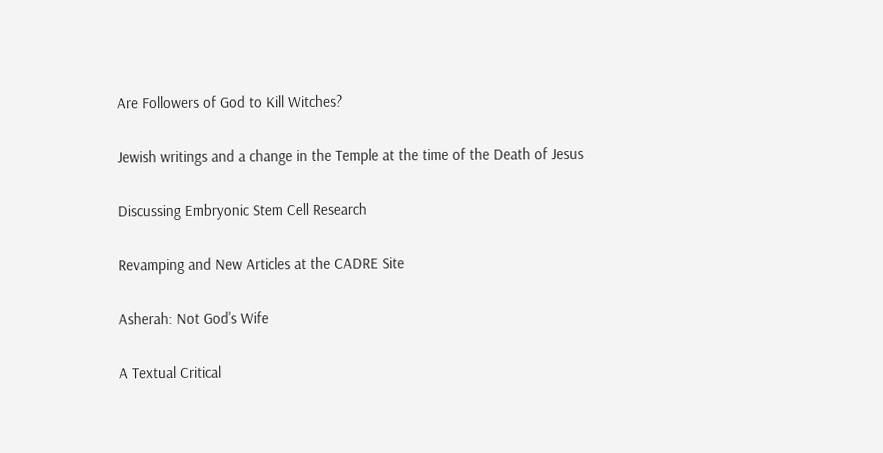Are Followers of God to Kill Witches?

Jewish writings and a change in the Temple at the time of the Death of Jesus

Discussing Embryonic Stem Cell Research

Revamping and New Articles at the CADRE Site

Asherah: Not God's Wife

A Textual Critical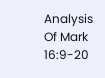Analysis Of Mark 16:9-20